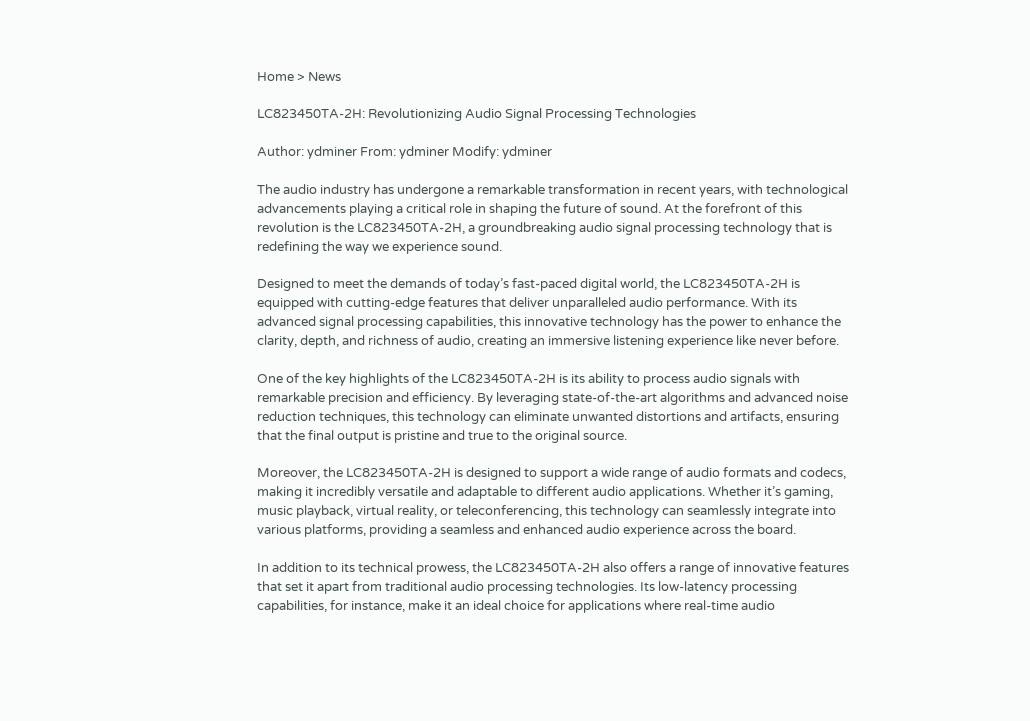Home > News

LC823450TA-2H: Revolutionizing Audio Signal Processing Technologies

Author: ydminer From: ydminer Modify: ydminer

The audio industry has undergone a remarkable transformation in recent years, with technological advancements playing a critical role in shaping the future of sound. At the forefront of this revolution is the LC823450TA-2H, a groundbreaking audio signal processing technology that is redefining the way we experience sound.

Designed to meet the demands of today’s fast-paced digital world, the LC823450TA-2H is equipped with cutting-edge features that deliver unparalleled audio performance. With its advanced signal processing capabilities, this innovative technology has the power to enhance the clarity, depth, and richness of audio, creating an immersive listening experience like never before.

One of the key highlights of the LC823450TA-2H is its ability to process audio signals with remarkable precision and efficiency. By leveraging state-of-the-art algorithms and advanced noise reduction techniques, this technology can eliminate unwanted distortions and artifacts, ensuring that the final output is pristine and true to the original source.

Moreover, the LC823450TA-2H is designed to support a wide range of audio formats and codecs, making it incredibly versatile and adaptable to different audio applications. Whether it’s gaming, music playback, virtual reality, or teleconferencing, this technology can seamlessly integrate into various platforms, providing a seamless and enhanced audio experience across the board.

In addition to its technical prowess, the LC823450TA-2H also offers a range of innovative features that set it apart from traditional audio processing technologies. Its low-latency processing capabilities, for instance, make it an ideal choice for applications where real-time audio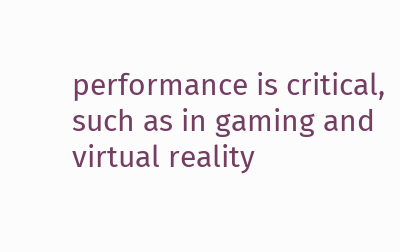performance is critical, such as in gaming and virtual reality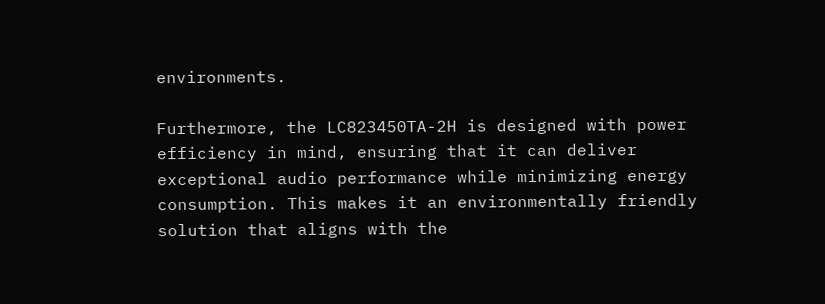environments.

Furthermore, the LC823450TA-2H is designed with power efficiency in mind, ensuring that it can deliver exceptional audio performance while minimizing energy consumption. This makes it an environmentally friendly solution that aligns with the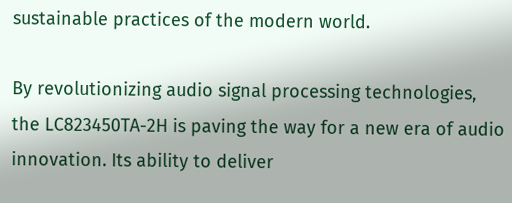sustainable practices of the modern world.

By revolutionizing audio signal processing technologies, the LC823450TA-2H is paving the way for a new era of audio innovation. Its ability to deliver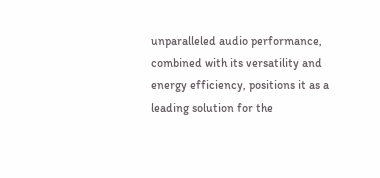unparalleled audio performance, combined with its versatility and energy efficiency, positions it as a leading solution for the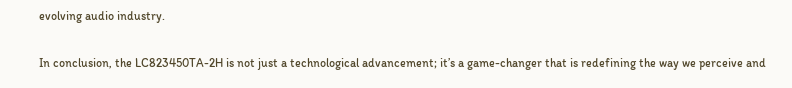evolving audio industry.

In conclusion, the LC823450TA-2H is not just a technological advancement; it’s a game-changer that is redefining the way we perceive and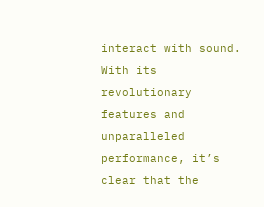interact with sound. With its revolutionary features and unparalleled performance, it’s clear that the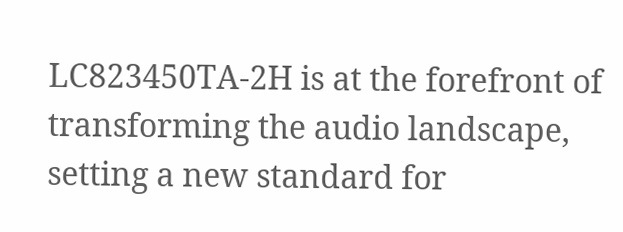LC823450TA-2H is at the forefront of transforming the audio landscape, setting a new standard for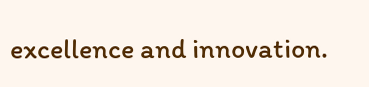excellence and innovation.